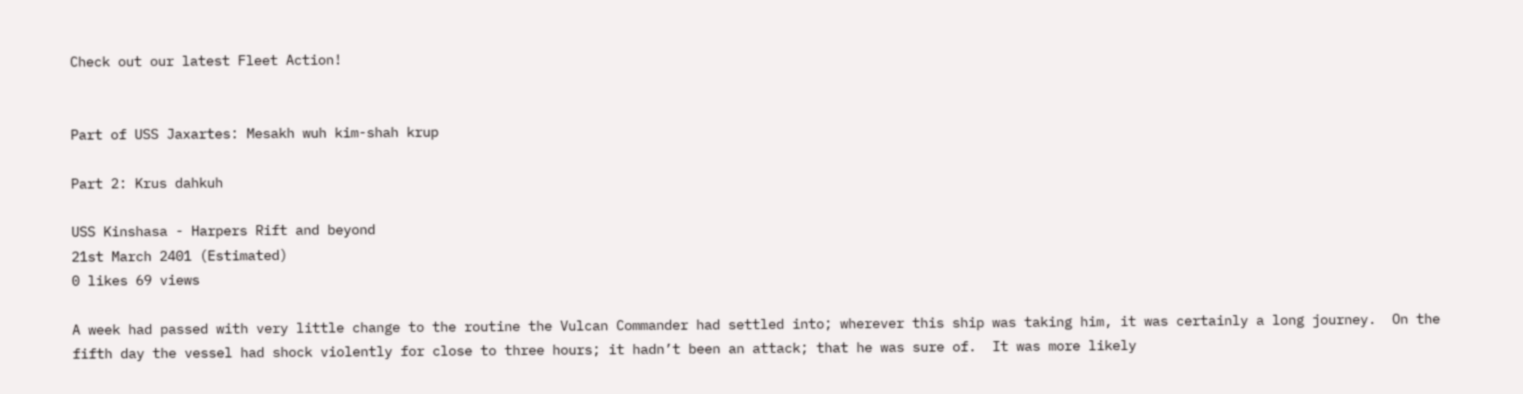Check out our latest Fleet Action!


Part of USS Jaxartes: Mesakh wuh kim-shah krup

Part 2: Krus dahkuh

USS Kinshasa - Harpers Rift and beyond
21st March 2401 (Estimated)
0 likes 69 views

A week had passed with very little change to the routine the Vulcan Commander had settled into; wherever this ship was taking him, it was certainly a long journey.  On the fifth day the vessel had shock violently for close to three hours; it hadn’t been an attack; that he was sure of.  It was more likely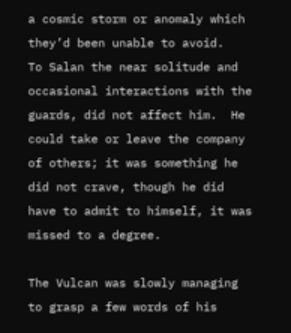a cosmic storm or anomaly which they’d been unable to avoid.   To Salan the near solitude and occasional interactions with the guards, did not affect him.  He could take or leave the company of others; it was something he did not crave, though he did have to admit to himself, it was missed to a degree.

The Vulcan was slowly managing to grasp a few words of his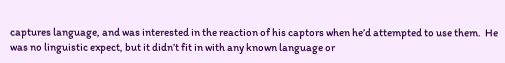captures language, and was interested in the reaction of his captors when he’d attempted to use them.  He was no linguistic expect, but it didn’t fit in with any known language or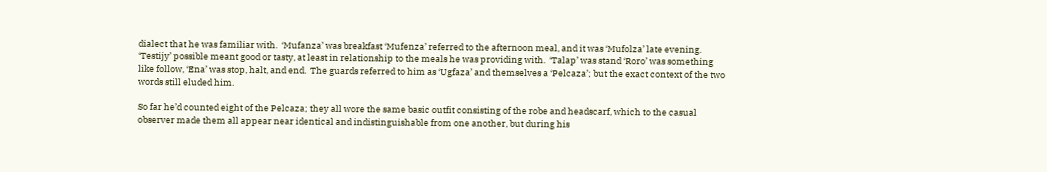dialect that he was familiar with.  ‘Mufanza’ was breakfast ‘Mufenza’ referred to the afternoon meal, and it was ‘Mufolza’ late evening.  ‘Testijy’ possible meant good or tasty, at least in relationship to the meals he was providing with.  ‘Talap’ was stand ‘Roro’ was something like follow, ‘Ena’ was stop, halt, and end.  The guards referred to him as ‘Ugfaza’ and themselves a ‘Pelcaza’; but the exact context of the two words still eluded him.

So far he’d counted eight of the Pelcaza; they all wore the same basic outfit consisting of the robe and headscarf, which to the casual observer made them all appear near identical and indistinguishable from one another, but during his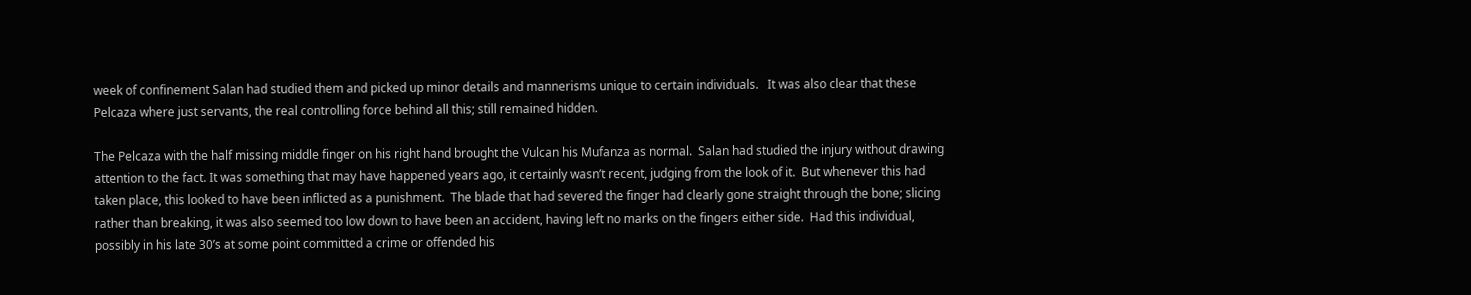week of confinement Salan had studied them and picked up minor details and mannerisms unique to certain individuals.   It was also clear that these Pelcaza where just servants, the real controlling force behind all this; still remained hidden.

The Pelcaza with the half missing middle finger on his right hand brought the Vulcan his Mufanza as normal.  Salan had studied the injury without drawing attention to the fact. It was something that may have happened years ago, it certainly wasn’t recent, judging from the look of it.  But whenever this had taken place, this looked to have been inflicted as a punishment.  The blade that had severed the finger had clearly gone straight through the bone; slicing rather than breaking, it was also seemed too low down to have been an accident, having left no marks on the fingers either side.  Had this individual, possibly in his late 30’s at some point committed a crime or offended his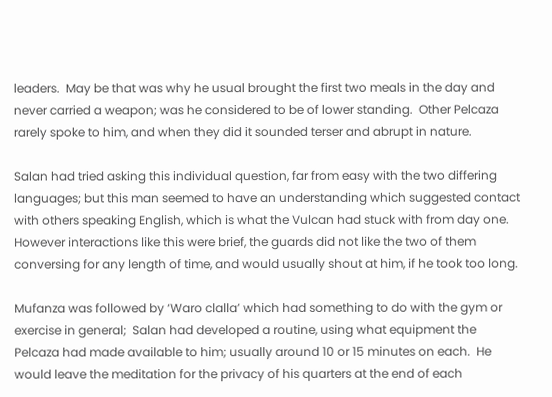leaders.  May be that was why he usual brought the first two meals in the day and never carried a weapon; was he considered to be of lower standing.  Other Pelcaza rarely spoke to him, and when they did it sounded terser and abrupt in nature.

Salan had tried asking this individual question, far from easy with the two differing languages; but this man seemed to have an understanding which suggested contact with others speaking English, which is what the Vulcan had stuck with from day one.  However interactions like this were brief, the guards did not like the two of them conversing for any length of time, and would usually shout at him, if he took too long.

Mufanza was followed by ‘Waro clalla’ which had something to do with the gym or exercise in general;  Salan had developed a routine, using what equipment the Pelcaza had made available to him; usually around 10 or 15 minutes on each.  He would leave the meditation for the privacy of his quarters at the end of each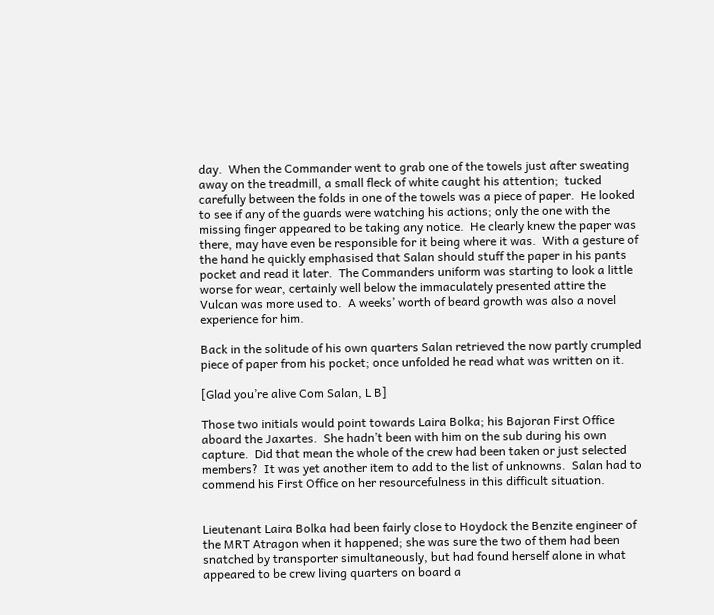day.  When the Commander went to grab one of the towels just after sweating away on the treadmill, a small fleck of white caught his attention;  tucked carefully between the folds in one of the towels was a piece of paper.  He looked to see if any of the guards were watching his actions; only the one with the missing finger appeared to be taking any notice.  He clearly knew the paper was there, may have even be responsible for it being where it was.  With a gesture of the hand he quickly emphasised that Salan should stuff the paper in his pants pocket and read it later.  The Commanders uniform was starting to look a little worse for wear, certainly well below the immaculately presented attire the Vulcan was more used to.  A weeks’ worth of beard growth was also a novel experience for him.

Back in the solitude of his own quarters Salan retrieved the now partly crumpled piece of paper from his pocket; once unfolded he read what was written on it.

[Glad you’re alive Com Salan, L B]

Those two initials would point towards Laira Bolka; his Bajoran First Office aboard the Jaxartes.  She hadn’t been with him on the sub during his own capture.  Did that mean the whole of the crew had been taken or just selected members?  It was yet another item to add to the list of unknowns.  Salan had to commend his First Office on her resourcefulness in this difficult situation.


Lieutenant Laira Bolka had been fairly close to Hoydock the Benzite engineer of the MRT Atragon when it happened; she was sure the two of them had been snatched by transporter simultaneously, but had found herself alone in what appeared to be crew living quarters on board a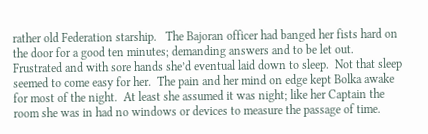rather old Federation starship.   The Bajoran officer had banged her fists hard on the door for a good ten minutes; demanding answers and to be let out.  Frustrated and with sore hands she’d eventual laid down to sleep.  Not that sleep seemed to come easy for her.  The pain and her mind on edge kept Bolka awake for most of the night.  At least she assumed it was night; like her Captain the room she was in had no windows or devices to measure the passage of time.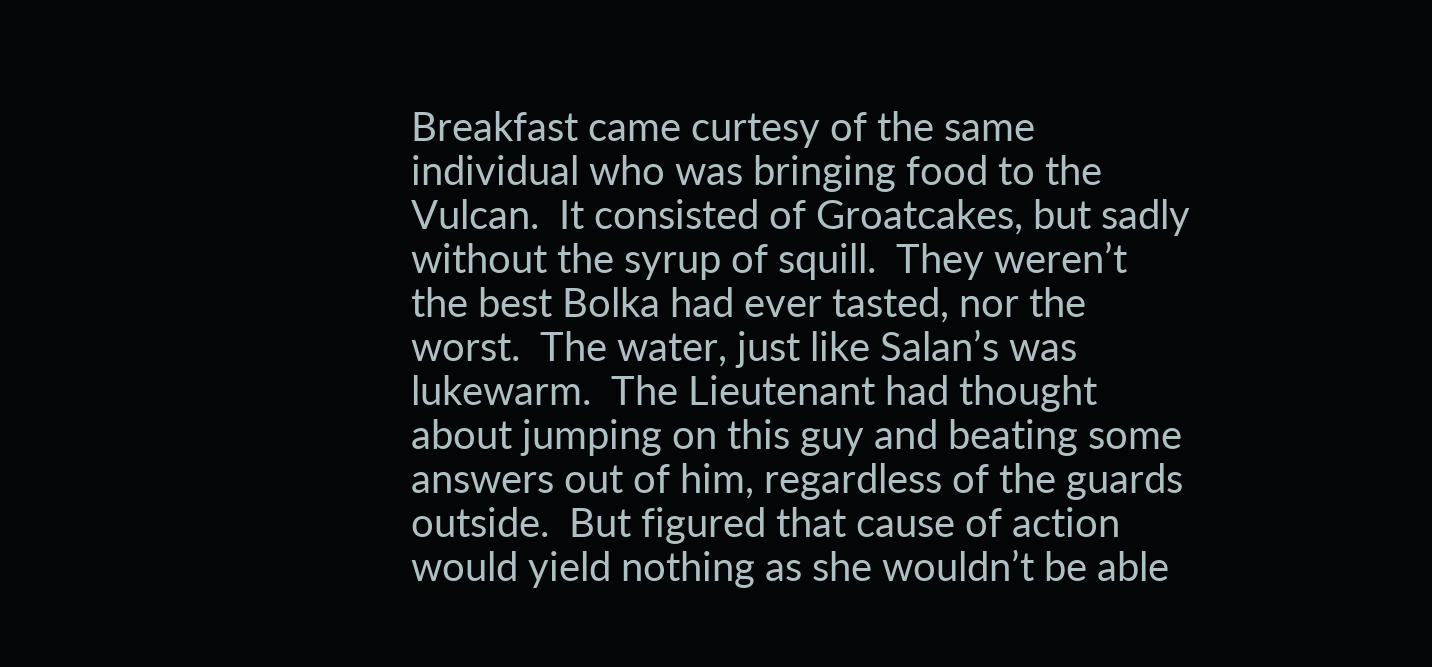Breakfast came curtesy of the same individual who was bringing food to the Vulcan.  It consisted of Groatcakes, but sadly without the syrup of squill.  They weren’t the best Bolka had ever tasted, nor the worst.  The water, just like Salan’s was lukewarm.  The Lieutenant had thought about jumping on this guy and beating some answers out of him, regardless of the guards outside.  But figured that cause of action would yield nothing as she wouldn’t be able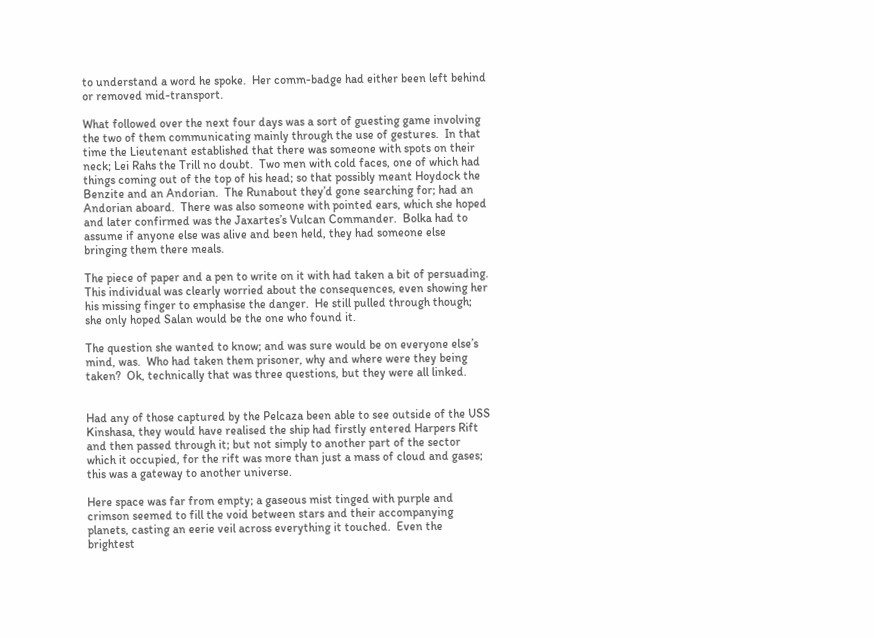to understand a word he spoke.  Her comm-badge had either been left behind or removed mid-transport.

What followed over the next four days was a sort of guesting game involving the two of them communicating mainly through the use of gestures.  In that time the Lieutenant established that there was someone with spots on their neck; Lei Rahs the Trill no doubt.  Two men with cold faces, one of which had things coming out of the top of his head; so that possibly meant Hoydock the Benzite and an Andorian.  The Runabout they’d gone searching for; had an Andorian aboard.  There was also someone with pointed ears, which she hoped and later confirmed was the Jaxartes’s Vulcan Commander.  Bolka had to assume if anyone else was alive and been held, they had someone else bringing them there meals.

The piece of paper and a pen to write on it with had taken a bit of persuading.  This individual was clearly worried about the consequences, even showing her his missing finger to emphasise the danger.  He still pulled through though; she only hoped Salan would be the one who found it.

The question she wanted to know; and was sure would be on everyone else’s mind, was.  Who had taken them prisoner, why and where were they being taken?  Ok, technically that was three questions, but they were all linked.


Had any of those captured by the Pelcaza been able to see outside of the USS Kinshasa, they would have realised the ship had firstly entered Harpers Rift and then passed through it; but not simply to another part of the sector which it occupied, for the rift was more than just a mass of cloud and gases; this was a gateway to another universe.

Here space was far from empty; a gaseous mist tinged with purple and crimson seemed to fill the void between stars and their accompanying planets, casting an eerie veil across everything it touched.  Even the brightest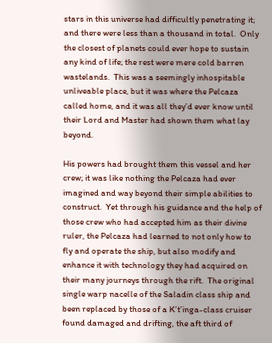stars in this universe had difficultly penetrating it; and there were less than a thousand in total.  Only the closest of planets could ever hope to sustain any kind of life; the rest were mere cold barren wastelands.  This was a seemingly inhospitable unliveable place, but it was where the Pelcaza called home, and it was all they’d ever know until their Lord and Master had shown them what lay beyond.

His powers had brought them this vessel and her crew; it was like nothing the Pelcaza had ever imagined and way beyond their simple abilities to construct.  Yet through his guidance and the help of those crew who had accepted him as their divine ruler, the Pelcaza had learned to not only how to fly and operate the ship, but also modify and enhance it with technology they had acquired on their many journeys through the rift.  The original single warp nacelle of the Saladin class ship and been replaced by those of a K’t’inga-class cruiser found damaged and drifting, the aft third of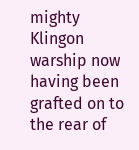mighty Klingon warship now having been grafted on to the rear of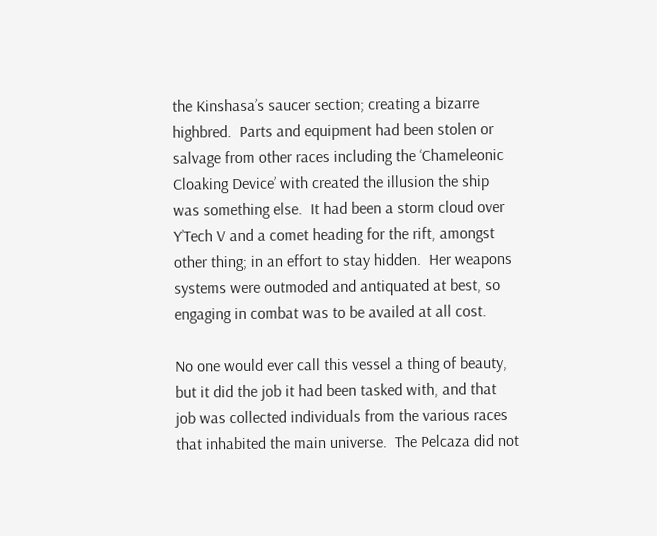the Kinshasa’s saucer section; creating a bizarre highbred.  Parts and equipment had been stolen or salvage from other races including the ‘Chameleonic Cloaking Device’ with created the illusion the ship was something else.  It had been a storm cloud over Y’Tech V and a comet heading for the rift, amongst other thing; in an effort to stay hidden.  Her weapons systems were outmoded and antiquated at best, so engaging in combat was to be availed at all cost.

No one would ever call this vessel a thing of beauty, but it did the job it had been tasked with, and that job was collected individuals from the various races that inhabited the main universe.  The Pelcaza did not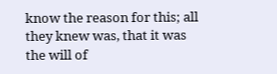know the reason for this; all they knew was, that it was the will of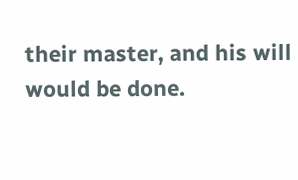their master, and his will would be done.